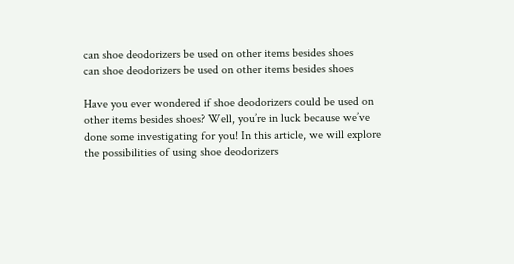can shoe deodorizers be used on other items besides shoes
can shoe deodorizers be used on other items besides shoes

Have you ever wondered if shoe deodorizers could be used on other items besides shoes? Well, you’re in luck because we’ve done some investigating for you! In this article, we will explore the possibilities of using shoe deodorizers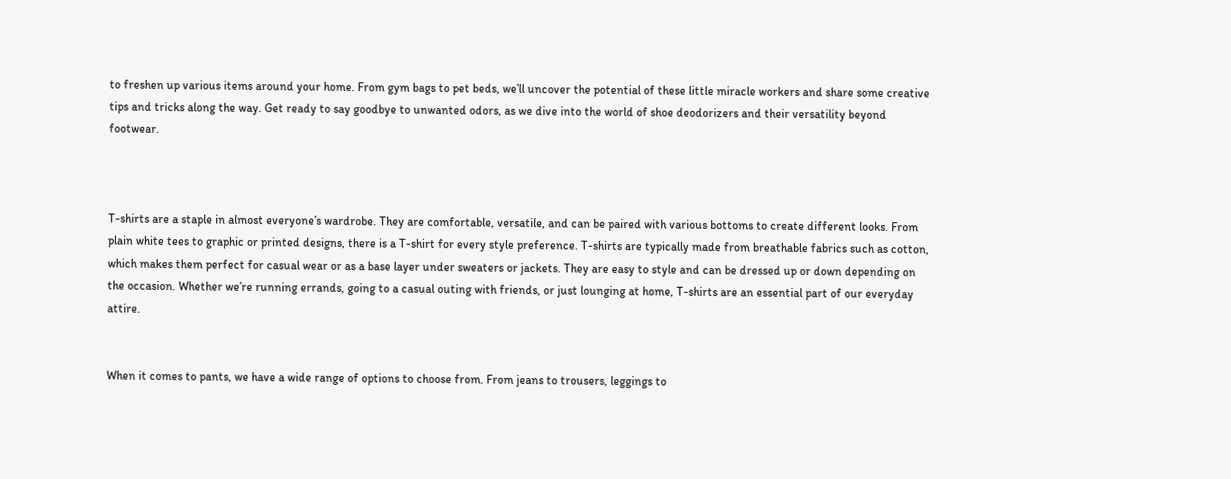to freshen up various items around your home. From gym bags to pet beds, we’ll uncover the potential of these little miracle workers and share some creative tips and tricks along the way. Get ready to say goodbye to unwanted odors, as we dive into the world of shoe deodorizers and their versatility beyond footwear.



T-shirts are a staple in almost everyone’s wardrobe. They are comfortable, versatile, and can be paired with various bottoms to create different looks. From plain white tees to graphic or printed designs, there is a T-shirt for every style preference. T-shirts are typically made from breathable fabrics such as cotton, which makes them perfect for casual wear or as a base layer under sweaters or jackets. They are easy to style and can be dressed up or down depending on the occasion. Whether we’re running errands, going to a casual outing with friends, or just lounging at home, T-shirts are an essential part of our everyday attire.


When it comes to pants, we have a wide range of options to choose from. From jeans to trousers, leggings to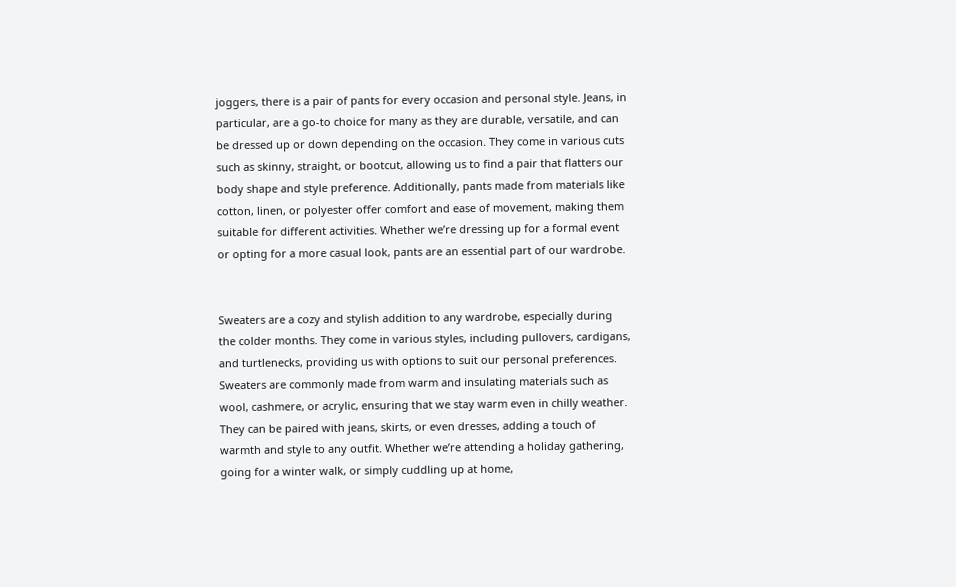joggers, there is a pair of pants for every occasion and personal style. Jeans, in particular, are a go-to choice for many as they are durable, versatile, and can be dressed up or down depending on the occasion. They come in various cuts such as skinny, straight, or bootcut, allowing us to find a pair that flatters our body shape and style preference. Additionally, pants made from materials like cotton, linen, or polyester offer comfort and ease of movement, making them suitable for different activities. Whether we’re dressing up for a formal event or opting for a more casual look, pants are an essential part of our wardrobe.


Sweaters are a cozy and stylish addition to any wardrobe, especially during the colder months. They come in various styles, including pullovers, cardigans, and turtlenecks, providing us with options to suit our personal preferences. Sweaters are commonly made from warm and insulating materials such as wool, cashmere, or acrylic, ensuring that we stay warm even in chilly weather. They can be paired with jeans, skirts, or even dresses, adding a touch of warmth and style to any outfit. Whether we’re attending a holiday gathering, going for a winter walk, or simply cuddling up at home,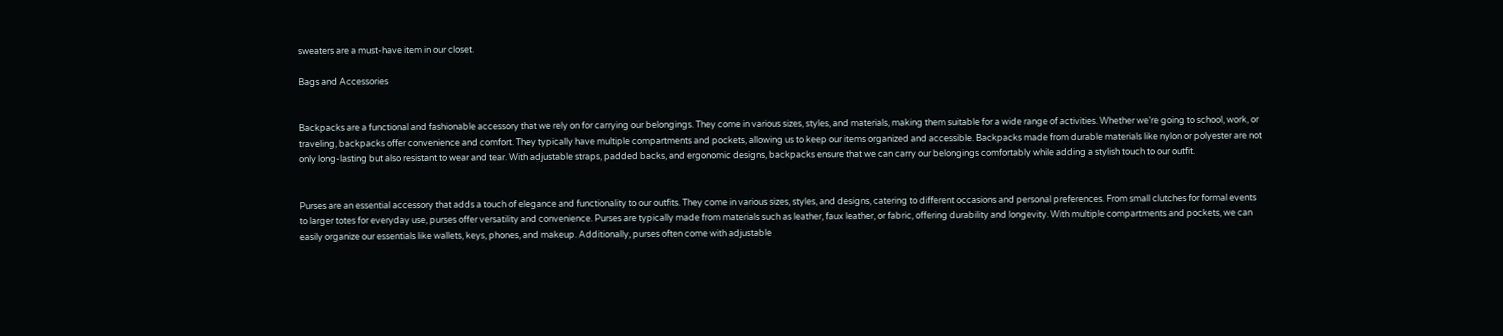sweaters are a must-have item in our closet.

Bags and Accessories


Backpacks are a functional and fashionable accessory that we rely on for carrying our belongings. They come in various sizes, styles, and materials, making them suitable for a wide range of activities. Whether we’re going to school, work, or traveling, backpacks offer convenience and comfort. They typically have multiple compartments and pockets, allowing us to keep our items organized and accessible. Backpacks made from durable materials like nylon or polyester are not only long-lasting but also resistant to wear and tear. With adjustable straps, padded backs, and ergonomic designs, backpacks ensure that we can carry our belongings comfortably while adding a stylish touch to our outfit.


Purses are an essential accessory that adds a touch of elegance and functionality to our outfits. They come in various sizes, styles, and designs, catering to different occasions and personal preferences. From small clutches for formal events to larger totes for everyday use, purses offer versatility and convenience. Purses are typically made from materials such as leather, faux leather, or fabric, offering durability and longevity. With multiple compartments and pockets, we can easily organize our essentials like wallets, keys, phones, and makeup. Additionally, purses often come with adjustable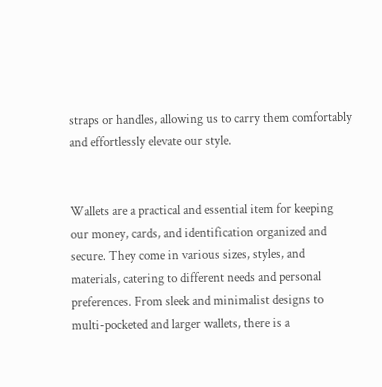straps or handles, allowing us to carry them comfortably and effortlessly elevate our style.


Wallets are a practical and essential item for keeping our money, cards, and identification organized and secure. They come in various sizes, styles, and materials, catering to different needs and personal preferences. From sleek and minimalist designs to multi-pocketed and larger wallets, there is a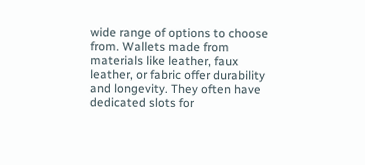wide range of options to choose from. Wallets made from materials like leather, faux leather, or fabric offer durability and longevity. They often have dedicated slots for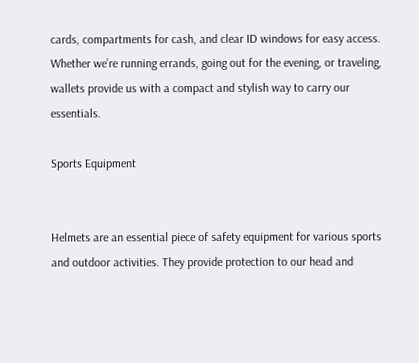cards, compartments for cash, and clear ID windows for easy access. Whether we’re running errands, going out for the evening, or traveling, wallets provide us with a compact and stylish way to carry our essentials.

Sports Equipment


Helmets are an essential piece of safety equipment for various sports and outdoor activities. They provide protection to our head and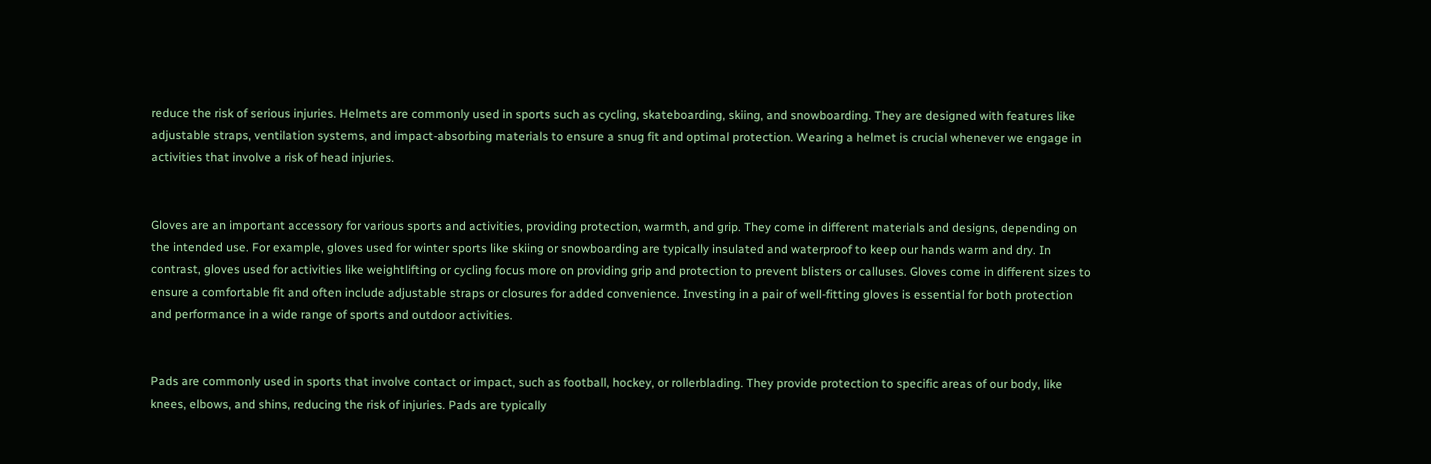reduce the risk of serious injuries. Helmets are commonly used in sports such as cycling, skateboarding, skiing, and snowboarding. They are designed with features like adjustable straps, ventilation systems, and impact-absorbing materials to ensure a snug fit and optimal protection. Wearing a helmet is crucial whenever we engage in activities that involve a risk of head injuries.


Gloves are an important accessory for various sports and activities, providing protection, warmth, and grip. They come in different materials and designs, depending on the intended use. For example, gloves used for winter sports like skiing or snowboarding are typically insulated and waterproof to keep our hands warm and dry. In contrast, gloves used for activities like weightlifting or cycling focus more on providing grip and protection to prevent blisters or calluses. Gloves come in different sizes to ensure a comfortable fit and often include adjustable straps or closures for added convenience. Investing in a pair of well-fitting gloves is essential for both protection and performance in a wide range of sports and outdoor activities.


Pads are commonly used in sports that involve contact or impact, such as football, hockey, or rollerblading. They provide protection to specific areas of our body, like knees, elbows, and shins, reducing the risk of injuries. Pads are typically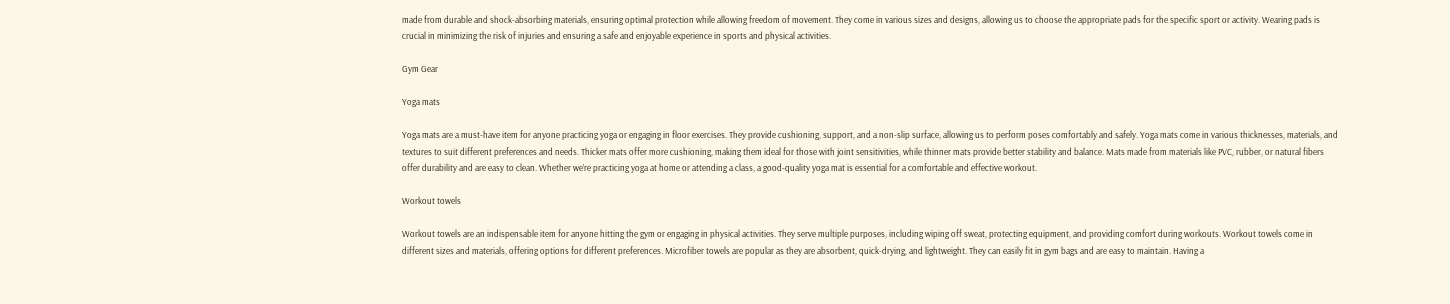made from durable and shock-absorbing materials, ensuring optimal protection while allowing freedom of movement. They come in various sizes and designs, allowing us to choose the appropriate pads for the specific sport or activity. Wearing pads is crucial in minimizing the risk of injuries and ensuring a safe and enjoyable experience in sports and physical activities.

Gym Gear

Yoga mats

Yoga mats are a must-have item for anyone practicing yoga or engaging in floor exercises. They provide cushioning, support, and a non-slip surface, allowing us to perform poses comfortably and safely. Yoga mats come in various thicknesses, materials, and textures to suit different preferences and needs. Thicker mats offer more cushioning, making them ideal for those with joint sensitivities, while thinner mats provide better stability and balance. Mats made from materials like PVC, rubber, or natural fibers offer durability and are easy to clean. Whether we’re practicing yoga at home or attending a class, a good-quality yoga mat is essential for a comfortable and effective workout.

Workout towels

Workout towels are an indispensable item for anyone hitting the gym or engaging in physical activities. They serve multiple purposes, including wiping off sweat, protecting equipment, and providing comfort during workouts. Workout towels come in different sizes and materials, offering options for different preferences. Microfiber towels are popular as they are absorbent, quick-drying, and lightweight. They can easily fit in gym bags and are easy to maintain. Having a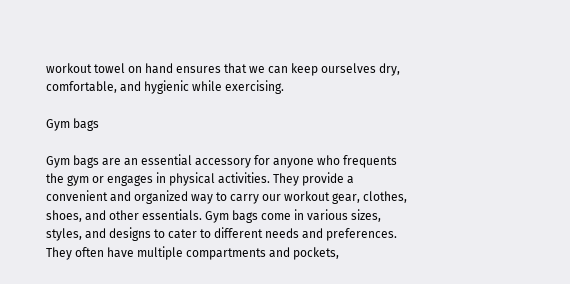workout towel on hand ensures that we can keep ourselves dry, comfortable, and hygienic while exercising.

Gym bags

Gym bags are an essential accessory for anyone who frequents the gym or engages in physical activities. They provide a convenient and organized way to carry our workout gear, clothes, shoes, and other essentials. Gym bags come in various sizes, styles, and designs to cater to different needs and preferences. They often have multiple compartments and pockets,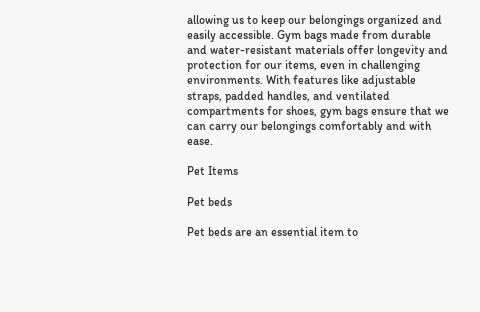allowing us to keep our belongings organized and easily accessible. Gym bags made from durable and water-resistant materials offer longevity and protection for our items, even in challenging environments. With features like adjustable straps, padded handles, and ventilated compartments for shoes, gym bags ensure that we can carry our belongings comfortably and with ease.

Pet Items

Pet beds

Pet beds are an essential item to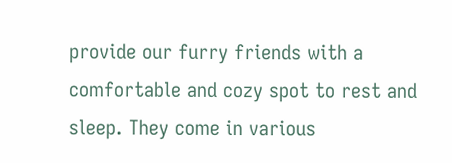provide our furry friends with a comfortable and cozy spot to rest and sleep. They come in various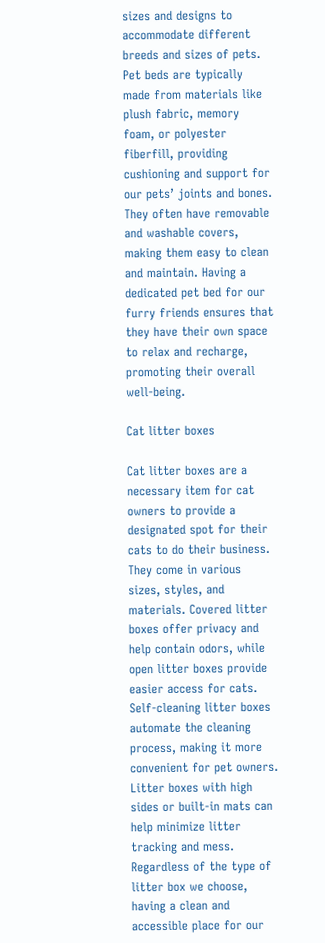sizes and designs to accommodate different breeds and sizes of pets. Pet beds are typically made from materials like plush fabric, memory foam, or polyester fiberfill, providing cushioning and support for our pets’ joints and bones. They often have removable and washable covers, making them easy to clean and maintain. Having a dedicated pet bed for our furry friends ensures that they have their own space to relax and recharge, promoting their overall well-being.

Cat litter boxes

Cat litter boxes are a necessary item for cat owners to provide a designated spot for their cats to do their business. They come in various sizes, styles, and materials. Covered litter boxes offer privacy and help contain odors, while open litter boxes provide easier access for cats. Self-cleaning litter boxes automate the cleaning process, making it more convenient for pet owners. Litter boxes with high sides or built-in mats can help minimize litter tracking and mess. Regardless of the type of litter box we choose, having a clean and accessible place for our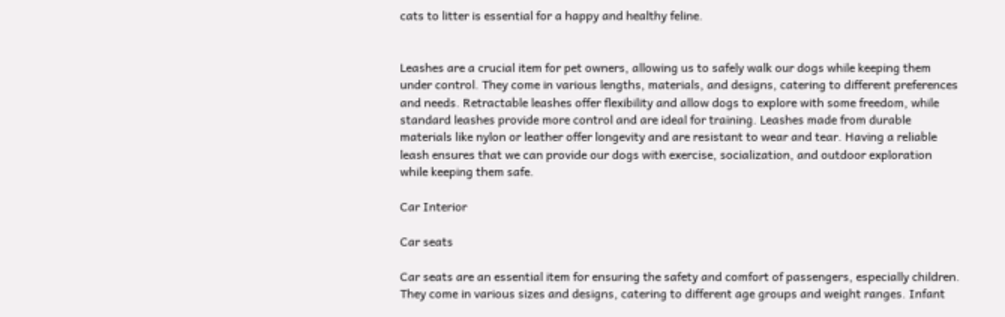cats to litter is essential for a happy and healthy feline.


Leashes are a crucial item for pet owners, allowing us to safely walk our dogs while keeping them under control. They come in various lengths, materials, and designs, catering to different preferences and needs. Retractable leashes offer flexibility and allow dogs to explore with some freedom, while standard leashes provide more control and are ideal for training. Leashes made from durable materials like nylon or leather offer longevity and are resistant to wear and tear. Having a reliable leash ensures that we can provide our dogs with exercise, socialization, and outdoor exploration while keeping them safe.

Car Interior

Car seats

Car seats are an essential item for ensuring the safety and comfort of passengers, especially children. They come in various sizes and designs, catering to different age groups and weight ranges. Infant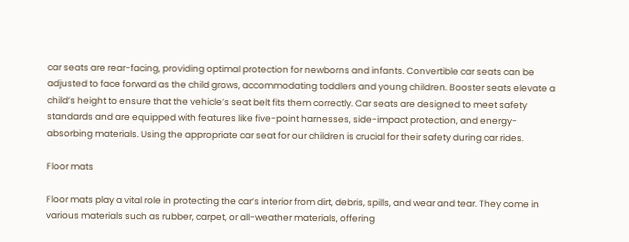car seats are rear-facing, providing optimal protection for newborns and infants. Convertible car seats can be adjusted to face forward as the child grows, accommodating toddlers and young children. Booster seats elevate a child’s height to ensure that the vehicle’s seat belt fits them correctly. Car seats are designed to meet safety standards and are equipped with features like five-point harnesses, side-impact protection, and energy-absorbing materials. Using the appropriate car seat for our children is crucial for their safety during car rides.

Floor mats

Floor mats play a vital role in protecting the car’s interior from dirt, debris, spills, and wear and tear. They come in various materials such as rubber, carpet, or all-weather materials, offering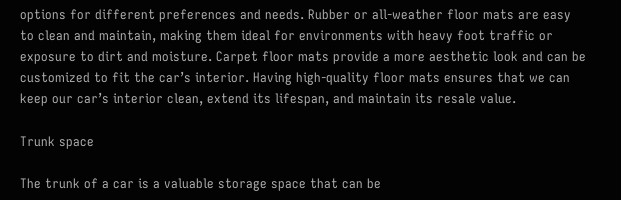options for different preferences and needs. Rubber or all-weather floor mats are easy to clean and maintain, making them ideal for environments with heavy foot traffic or exposure to dirt and moisture. Carpet floor mats provide a more aesthetic look and can be customized to fit the car’s interior. Having high-quality floor mats ensures that we can keep our car’s interior clean, extend its lifespan, and maintain its resale value.

Trunk space

The trunk of a car is a valuable storage space that can be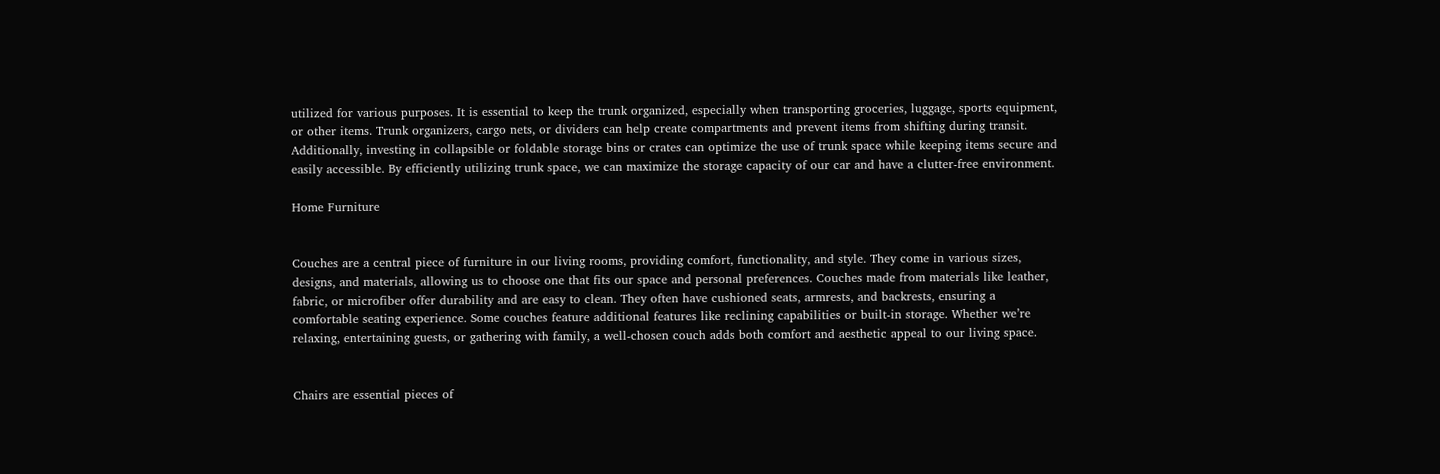utilized for various purposes. It is essential to keep the trunk organized, especially when transporting groceries, luggage, sports equipment, or other items. Trunk organizers, cargo nets, or dividers can help create compartments and prevent items from shifting during transit. Additionally, investing in collapsible or foldable storage bins or crates can optimize the use of trunk space while keeping items secure and easily accessible. By efficiently utilizing trunk space, we can maximize the storage capacity of our car and have a clutter-free environment.

Home Furniture


Couches are a central piece of furniture in our living rooms, providing comfort, functionality, and style. They come in various sizes, designs, and materials, allowing us to choose one that fits our space and personal preferences. Couches made from materials like leather, fabric, or microfiber offer durability and are easy to clean. They often have cushioned seats, armrests, and backrests, ensuring a comfortable seating experience. Some couches feature additional features like reclining capabilities or built-in storage. Whether we’re relaxing, entertaining guests, or gathering with family, a well-chosen couch adds both comfort and aesthetic appeal to our living space.


Chairs are essential pieces of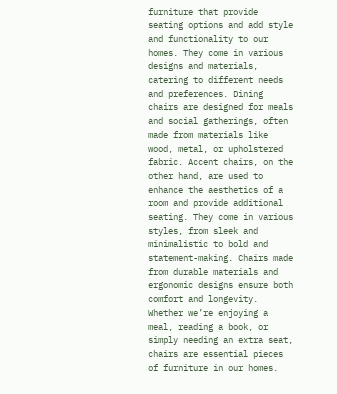furniture that provide seating options and add style and functionality to our homes. They come in various designs and materials, catering to different needs and preferences. Dining chairs are designed for meals and social gatherings, often made from materials like wood, metal, or upholstered fabric. Accent chairs, on the other hand, are used to enhance the aesthetics of a room and provide additional seating. They come in various styles, from sleek and minimalistic to bold and statement-making. Chairs made from durable materials and ergonomic designs ensure both comfort and longevity. Whether we’re enjoying a meal, reading a book, or simply needing an extra seat, chairs are essential pieces of furniture in our homes.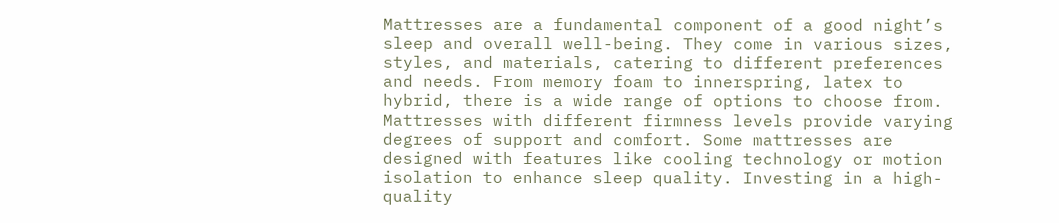Mattresses are a fundamental component of a good night’s sleep and overall well-being. They come in various sizes, styles, and materials, catering to different preferences and needs. From memory foam to innerspring, latex to hybrid, there is a wide range of options to choose from. Mattresses with different firmness levels provide varying degrees of support and comfort. Some mattresses are designed with features like cooling technology or motion isolation to enhance sleep quality. Investing in a high-quality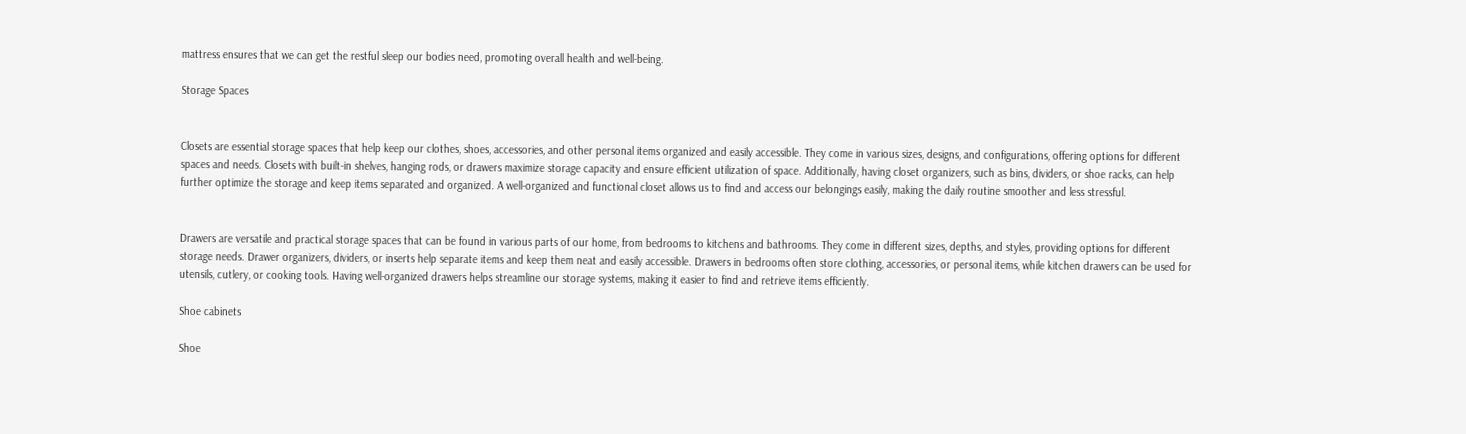mattress ensures that we can get the restful sleep our bodies need, promoting overall health and well-being.

Storage Spaces


Closets are essential storage spaces that help keep our clothes, shoes, accessories, and other personal items organized and easily accessible. They come in various sizes, designs, and configurations, offering options for different spaces and needs. Closets with built-in shelves, hanging rods, or drawers maximize storage capacity and ensure efficient utilization of space. Additionally, having closet organizers, such as bins, dividers, or shoe racks, can help further optimize the storage and keep items separated and organized. A well-organized and functional closet allows us to find and access our belongings easily, making the daily routine smoother and less stressful.


Drawers are versatile and practical storage spaces that can be found in various parts of our home, from bedrooms to kitchens and bathrooms. They come in different sizes, depths, and styles, providing options for different storage needs. Drawer organizers, dividers, or inserts help separate items and keep them neat and easily accessible. Drawers in bedrooms often store clothing, accessories, or personal items, while kitchen drawers can be used for utensils, cutlery, or cooking tools. Having well-organized drawers helps streamline our storage systems, making it easier to find and retrieve items efficiently.

Shoe cabinets

Shoe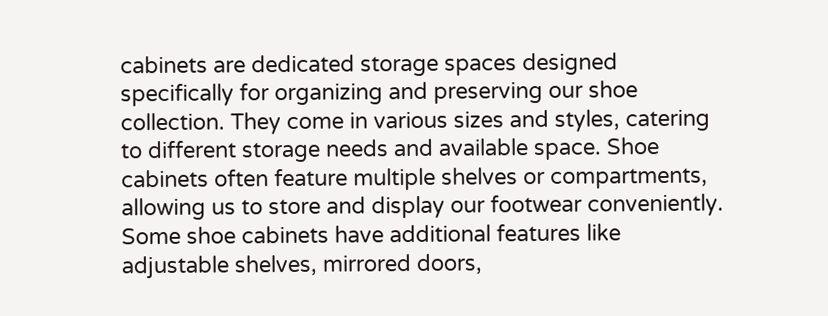cabinets are dedicated storage spaces designed specifically for organizing and preserving our shoe collection. They come in various sizes and styles, catering to different storage needs and available space. Shoe cabinets often feature multiple shelves or compartments, allowing us to store and display our footwear conveniently. Some shoe cabinets have additional features like adjustable shelves, mirrored doors,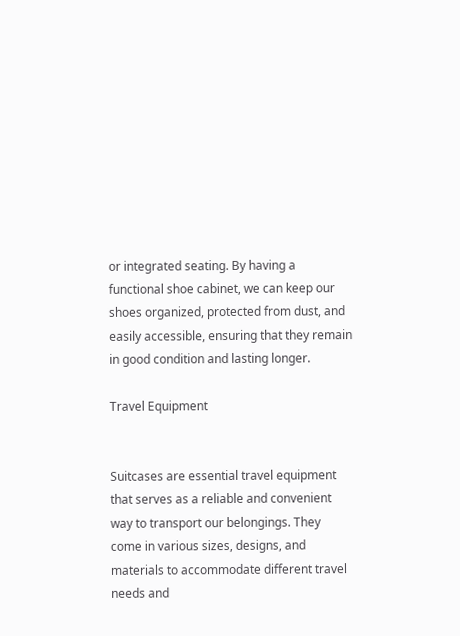or integrated seating. By having a functional shoe cabinet, we can keep our shoes organized, protected from dust, and easily accessible, ensuring that they remain in good condition and lasting longer.

Travel Equipment


Suitcases are essential travel equipment that serves as a reliable and convenient way to transport our belongings. They come in various sizes, designs, and materials to accommodate different travel needs and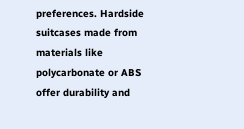preferences. Hardside suitcases made from materials like polycarbonate or ABS offer durability and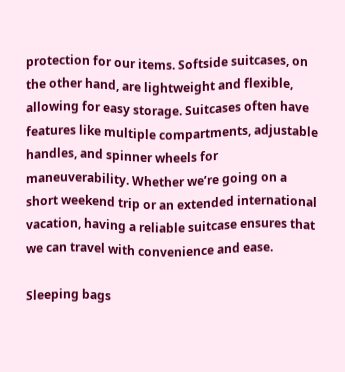protection for our items. Softside suitcases, on the other hand, are lightweight and flexible, allowing for easy storage. Suitcases often have features like multiple compartments, adjustable handles, and spinner wheels for maneuverability. Whether we’re going on a short weekend trip or an extended international vacation, having a reliable suitcase ensures that we can travel with convenience and ease.

Sleeping bags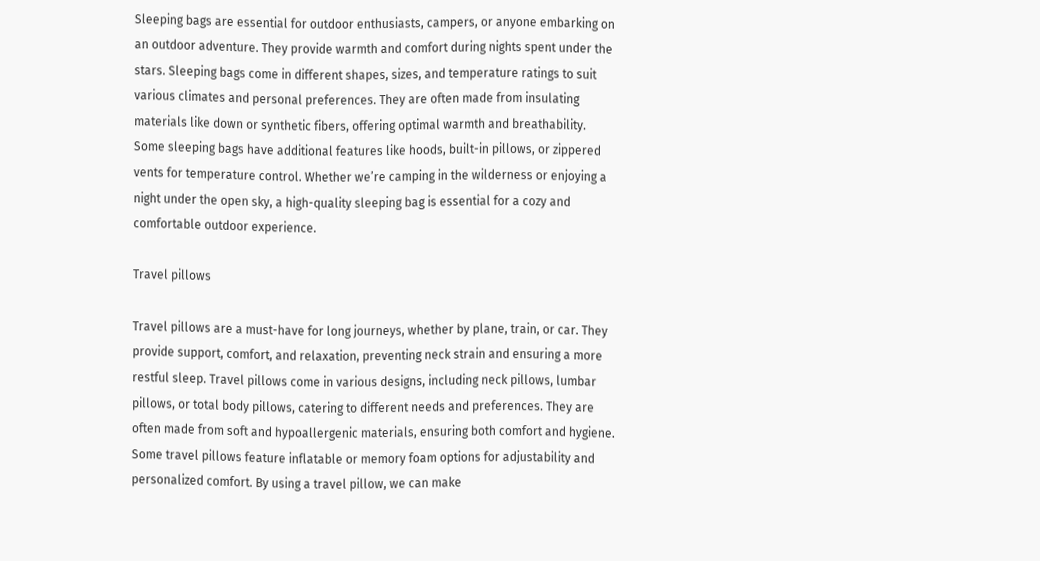Sleeping bags are essential for outdoor enthusiasts, campers, or anyone embarking on an outdoor adventure. They provide warmth and comfort during nights spent under the stars. Sleeping bags come in different shapes, sizes, and temperature ratings to suit various climates and personal preferences. They are often made from insulating materials like down or synthetic fibers, offering optimal warmth and breathability. Some sleeping bags have additional features like hoods, built-in pillows, or zippered vents for temperature control. Whether we’re camping in the wilderness or enjoying a night under the open sky, a high-quality sleeping bag is essential for a cozy and comfortable outdoor experience.

Travel pillows

Travel pillows are a must-have for long journeys, whether by plane, train, or car. They provide support, comfort, and relaxation, preventing neck strain and ensuring a more restful sleep. Travel pillows come in various designs, including neck pillows, lumbar pillows, or total body pillows, catering to different needs and preferences. They are often made from soft and hypoallergenic materials, ensuring both comfort and hygiene. Some travel pillows feature inflatable or memory foam options for adjustability and personalized comfort. By using a travel pillow, we can make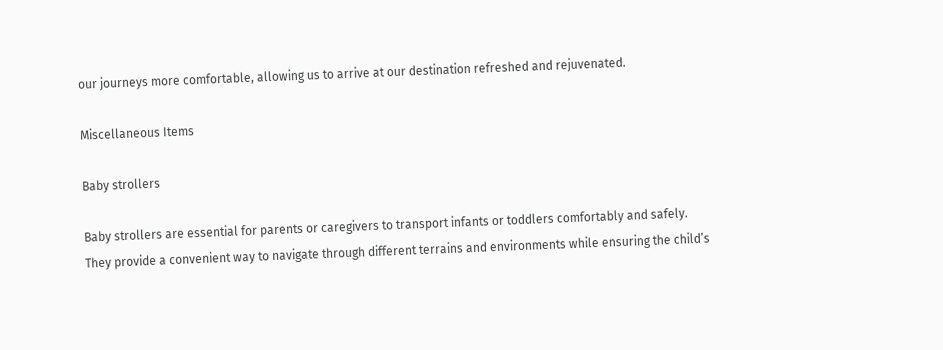our journeys more comfortable, allowing us to arrive at our destination refreshed and rejuvenated.

Miscellaneous Items

Baby strollers

Baby strollers are essential for parents or caregivers to transport infants or toddlers comfortably and safely. They provide a convenient way to navigate through different terrains and environments while ensuring the child’s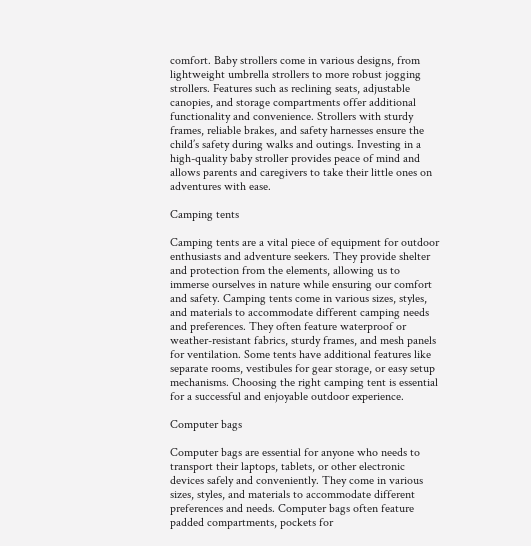comfort. Baby strollers come in various designs, from lightweight umbrella strollers to more robust jogging strollers. Features such as reclining seats, adjustable canopies, and storage compartments offer additional functionality and convenience. Strollers with sturdy frames, reliable brakes, and safety harnesses ensure the child’s safety during walks and outings. Investing in a high-quality baby stroller provides peace of mind and allows parents and caregivers to take their little ones on adventures with ease.

Camping tents

Camping tents are a vital piece of equipment for outdoor enthusiasts and adventure seekers. They provide shelter and protection from the elements, allowing us to immerse ourselves in nature while ensuring our comfort and safety. Camping tents come in various sizes, styles, and materials to accommodate different camping needs and preferences. They often feature waterproof or weather-resistant fabrics, sturdy frames, and mesh panels for ventilation. Some tents have additional features like separate rooms, vestibules for gear storage, or easy setup mechanisms. Choosing the right camping tent is essential for a successful and enjoyable outdoor experience.

Computer bags

Computer bags are essential for anyone who needs to transport their laptops, tablets, or other electronic devices safely and conveniently. They come in various sizes, styles, and materials to accommodate different preferences and needs. Computer bags often feature padded compartments, pockets for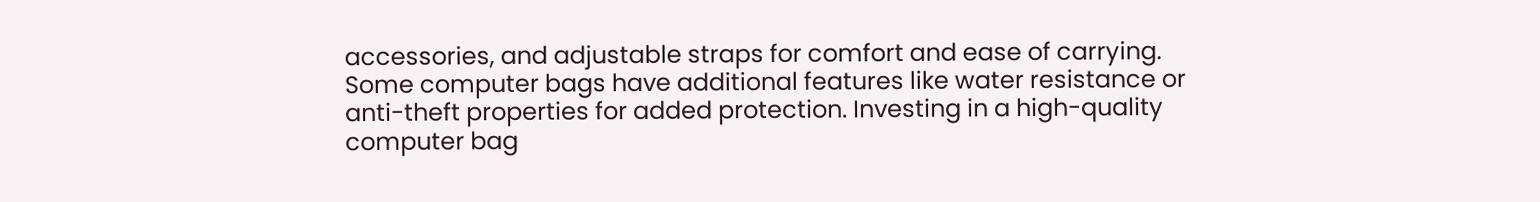accessories, and adjustable straps for comfort and ease of carrying. Some computer bags have additional features like water resistance or anti-theft properties for added protection. Investing in a high-quality computer bag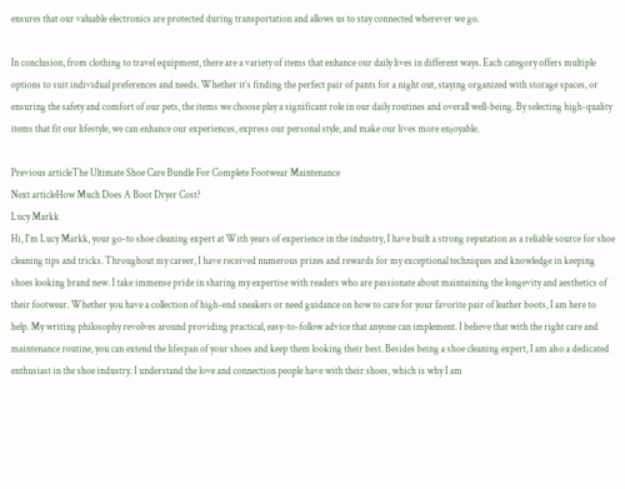ensures that our valuable electronics are protected during transportation and allows us to stay connected wherever we go.

In conclusion, from clothing to travel equipment, there are a variety of items that enhance our daily lives in different ways. Each category offers multiple options to suit individual preferences and needs. Whether it’s finding the perfect pair of pants for a night out, staying organized with storage spaces, or ensuring the safety and comfort of our pets, the items we choose play a significant role in our daily routines and overall well-being. By selecting high-quality items that fit our lifestyle, we can enhance our experiences, express our personal style, and make our lives more enjoyable.

Previous articleThe Ultimate Shoe Care Bundle For Complete Footwear Maintenance
Next articleHow Much Does A Boot Dryer Cost?
Lucy Markk
Hi, I'm Lucy Markk, your go-to shoe cleaning expert at With years of experience in the industry, I have built a strong reputation as a reliable source for shoe cleaning tips and tricks. Throughout my career, I have received numerous prizes and rewards for my exceptional techniques and knowledge in keeping shoes looking brand new. I take immense pride in sharing my expertise with readers who are passionate about maintaining the longevity and aesthetics of their footwear. Whether you have a collection of high-end sneakers or need guidance on how to care for your favorite pair of leather boots, I am here to help. My writing philosophy revolves around providing practical, easy-to-follow advice that anyone can implement. I believe that with the right care and maintenance routine, you can extend the lifespan of your shoes and keep them looking their best. Besides being a shoe cleaning expert, I am also a dedicated enthusiast in the shoe industry. I understand the love and connection people have with their shoes, which is why I am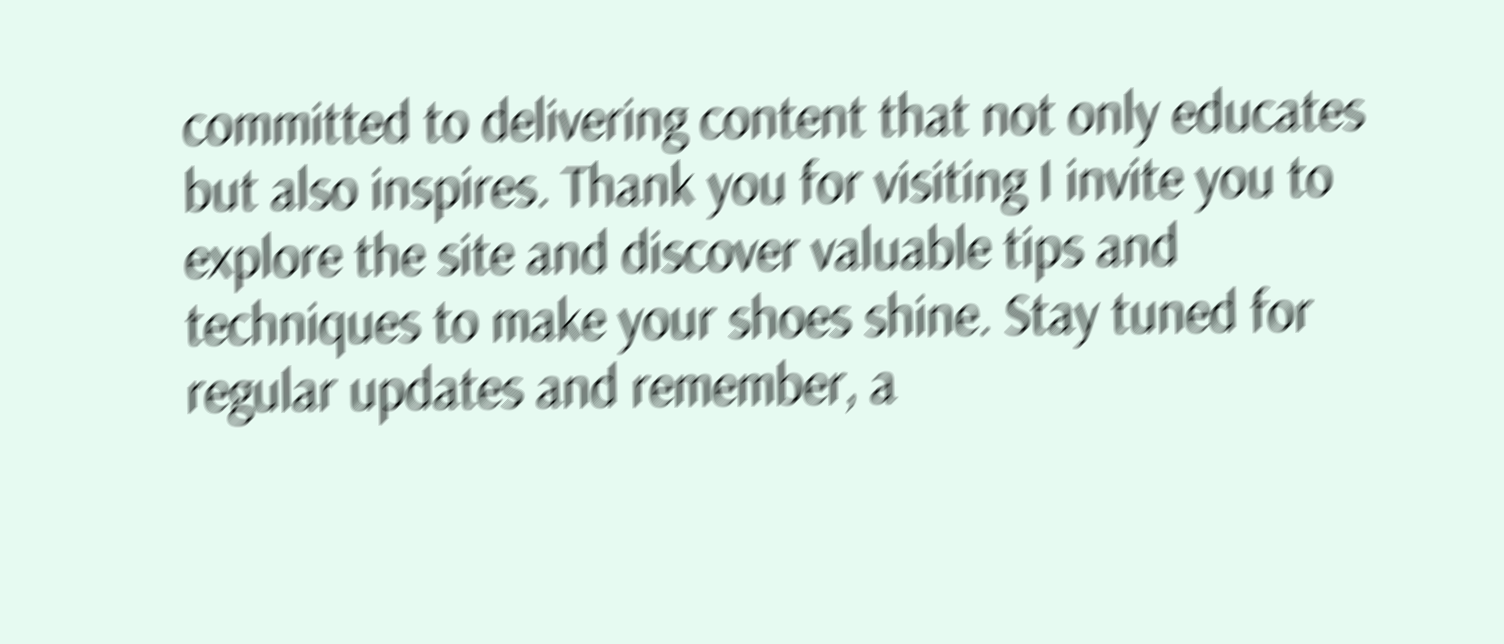committed to delivering content that not only educates but also inspires. Thank you for visiting I invite you to explore the site and discover valuable tips and techniques to make your shoes shine. Stay tuned for regular updates and remember, a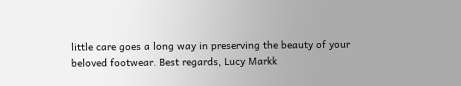little care goes a long way in preserving the beauty of your beloved footwear. Best regards, Lucy Markk